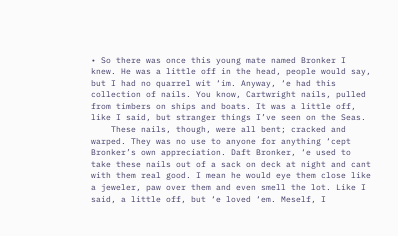• So there was once this young mate named Bronker I knew. He was a little off in the head, people would say, but I had no quarrel wit ‘im. Anyway, ‘e had this collection of nails. You know, Cartwright nails, pulled from timbers on ships and boats. It was a little off, like I said, but stranger things I’ve seen on the Seas.
    These nails, though, were all bent; cracked and warped. They was no use to anyone for anything ‘cept Bronker’s own appreciation. Daft Bronker, ‘e used to take these nails out of a sack on deck at night and cant with them real good. I mean he would eye them close like a jeweler, paw over them and even smell the lot. Like I said, a little off, but ‘e loved ‘em. Meself, I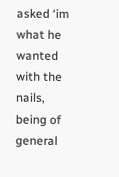asked ‘im what he wanted with the nails, being of general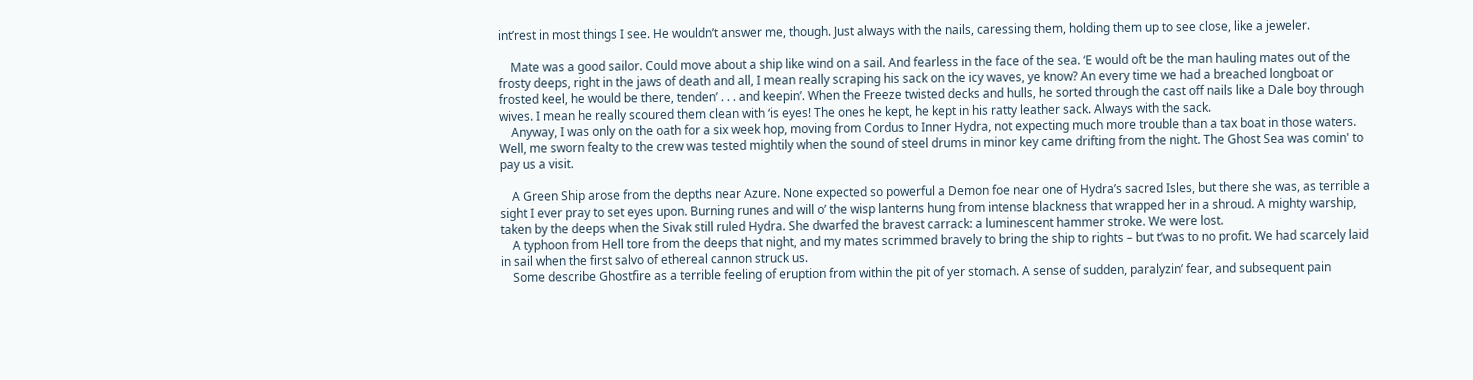int’rest in most things I see. He wouldn’t answer me, though. Just always with the nails, caressing them, holding them up to see close, like a jeweler.

    Mate was a good sailor. Could move about a ship like wind on a sail. And fearless in the face of the sea. ‘E would oft be the man hauling mates out of the frosty deeps, right in the jaws of death and all, I mean really scraping his sack on the icy waves, ye know? An every time we had a breached longboat or frosted keel, he would be there, tenden’ . . . and keepin’. When the Freeze twisted decks and hulls, he sorted through the cast off nails like a Dale boy through wives. I mean he really scoured them clean with ‘is eyes! The ones he kept, he kept in his ratty leather sack. Always with the sack.
    Anyway, I was only on the oath for a six week hop, moving from Cordus to Inner Hydra, not expecting much more trouble than a tax boat in those waters. Well, me sworn fealty to the crew was tested mightily when the sound of steel drums in minor key came drifting from the night. The Ghost Sea was comin' to pay us a visit.

    A Green Ship arose from the depths near Azure. None expected so powerful a Demon foe near one of Hydra’s sacred Isles, but there she was, as terrible a sight I ever pray to set eyes upon. Burning runes and will o’ the wisp lanterns hung from intense blackness that wrapped her in a shroud. A mighty warship, taken by the deeps when the Sivak still ruled Hydra. She dwarfed the bravest carrack: a luminescent hammer stroke. We were lost.
    A typhoon from Hell tore from the deeps that night, and my mates scrimmed bravely to bring the ship to rights – but t’was to no profit. We had scarcely laid in sail when the first salvo of ethereal cannon struck us.
    Some describe Ghostfire as a terrible feeling of eruption from within the pit of yer stomach. A sense of sudden, paralyzin’ fear, and subsequent pain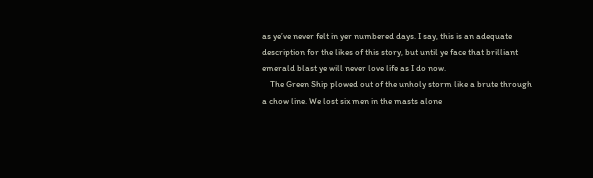as ye’ve never felt in yer numbered days. I say, this is an adequate description for the likes of this story, but until ye face that brilliant emerald blast ye will never love life as I do now.
    The Green Ship plowed out of the unholy storm like a brute through a chow line. We lost six men in the masts alone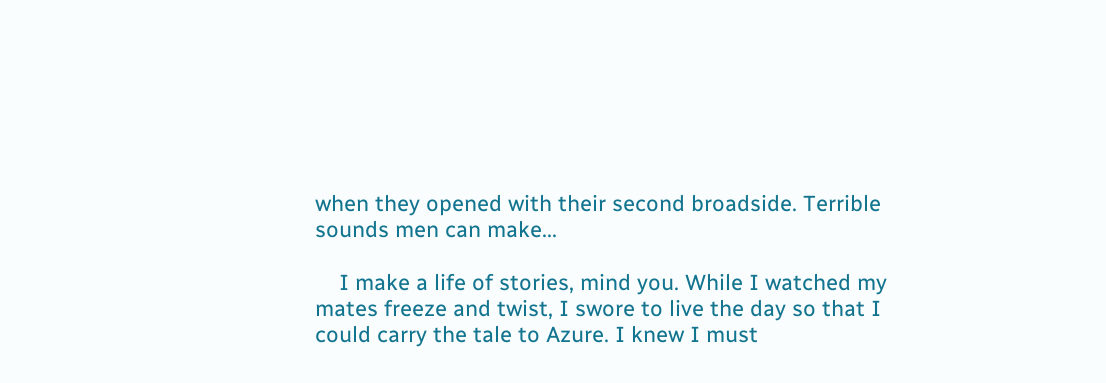when they opened with their second broadside. Terrible sounds men can make...

    I make a life of stories, mind you. While I watched my mates freeze and twist, I swore to live the day so that I could carry the tale to Azure. I knew I must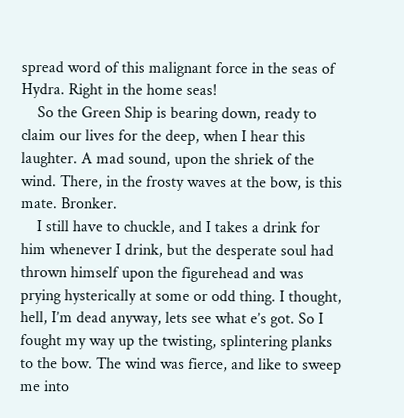spread word of this malignant force in the seas of Hydra. Right in the home seas!
    So the Green Ship is bearing down, ready to claim our lives for the deep, when I hear this laughter. A mad sound, upon the shriek of the wind. There, in the frosty waves at the bow, is this mate. Bronker.
    I still have to chuckle, and I takes a drink for him whenever I drink, but the desperate soul had thrown himself upon the figurehead and was prying hysterically at some or odd thing. I thought, hell, I’m dead anyway, lets see what e’s got. So I fought my way up the twisting, splintering planks to the bow. The wind was fierce, and like to sweep me into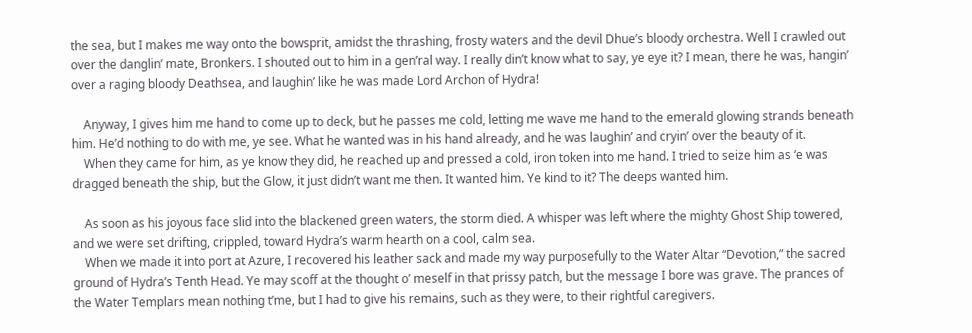the sea, but I makes me way onto the bowsprit, amidst the thrashing, frosty waters and the devil Dhue’s bloody orchestra. Well I crawled out over the danglin’ mate, Bronkers. I shouted out to him in a gen’ral way. I really din’t know what to say, ye eye it? I mean, there he was, hangin’ over a raging bloody Deathsea, and laughin’ like he was made Lord Archon of Hydra!

    Anyway, I gives him me hand to come up to deck, but he passes me cold, letting me wave me hand to the emerald glowing strands beneath him. He’d nothing to do with me, ye see. What he wanted was in his hand already, and he was laughin’ and cryin’ over the beauty of it.
    When they came for him, as ye know they did, he reached up and pressed a cold, iron token into me hand. I tried to seize him as ‘e was dragged beneath the ship, but the Glow, it just didn’t want me then. It wanted him. Ye kind to it? The deeps wanted him.

    As soon as his joyous face slid into the blackened green waters, the storm died. A whisper was left where the mighty Ghost Ship towered, and we were set drifting, crippled, toward Hydra’s warm hearth on a cool, calm sea.
    When we made it into port at Azure, I recovered his leather sack and made my way purposefully to the Water Altar “Devotion,” the sacred ground of Hydra’s Tenth Head. Ye may scoff at the thought o’ meself in that prissy patch, but the message I bore was grave. The prances of the Water Templars mean nothing t’me, but I had to give his remains, such as they were, to their rightful caregivers.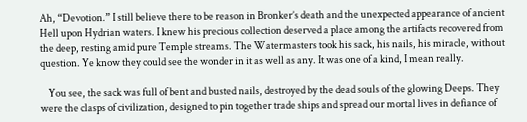Ah, “Devotion.” I still believe there to be reason in Bronker’s death and the unexpected appearance of ancient Hell upon Hydrian waters. I knew his precious collection deserved a place among the artifacts recovered from the deep, resting amid pure Temple streams. The Watermasters took his sack, his nails, his miracle, without question. Ye know they could see the wonder in it as well as any. It was one of a kind, I mean really.

    You see, the sack was full of bent and busted nails, destroyed by the dead souls of the glowing Deeps. They were the clasps of civilization, designed to pin together trade ships and spread our mortal lives in defiance of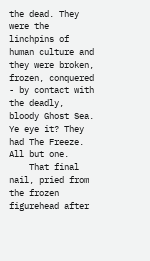the dead. They were the linchpins of human culture and they were broken, frozen, conquered - by contact with the deadly, bloody Ghost Sea. Ye eye it? They had The Freeze. All but one.
    That final nail, pried from the frozen figurehead after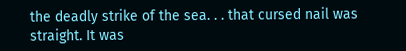the deadly strike of the sea. . . that cursed nail was straight. It was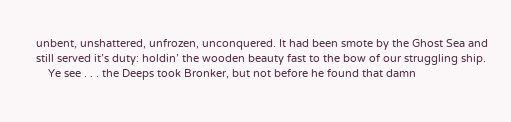unbent, unshattered, unfrozen, unconquered. It had been smote by the Ghost Sea and still served it’s duty: holdin’ the wooden beauty fast to the bow of our struggling ship.
    Ye see . . . the Deeps took Bronker, but not before he found that damn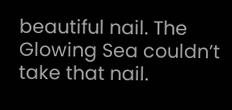beautiful nail. The Glowing Sea couldn’t take that nail.